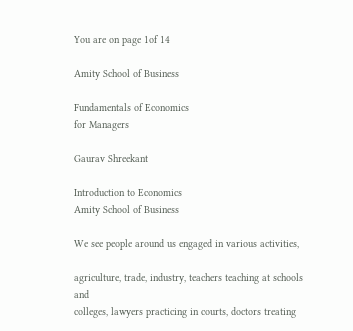You are on page 1of 14

Amity School of Business

Fundamentals of Economics
for Managers

Gaurav Shreekant

Introduction to Economics
Amity School of Business

We see people around us engaged in various activities,

agriculture, trade, industry, teachers teaching at schools and
colleges, lawyers practicing in courts, doctors treating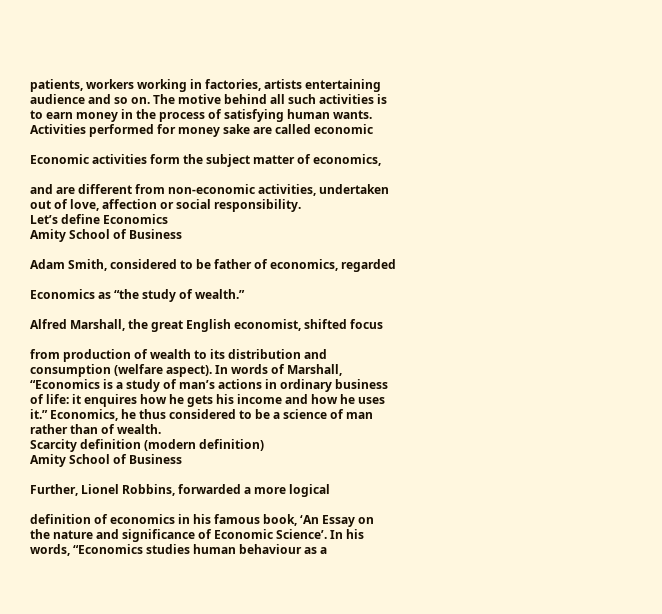patients, workers working in factories, artists entertaining
audience and so on. The motive behind all such activities is
to earn money in the process of satisfying human wants.
Activities performed for money sake are called economic

Economic activities form the subject matter of economics,

and are different from non-economic activities, undertaken
out of love, affection or social responsibility.
Let’s define Economics
Amity School of Business

Adam Smith, considered to be father of economics, regarded

Economics as “the study of wealth.”

Alfred Marshall, the great English economist, shifted focus

from production of wealth to its distribution and
consumption (welfare aspect). In words of Marshall,
“Economics is a study of man’s actions in ordinary business
of life: it enquires how he gets his income and how he uses
it.” Economics, he thus considered to be a science of man
rather than of wealth.
Scarcity definition (modern definition)
Amity School of Business

Further, Lionel Robbins, forwarded a more logical

definition of economics in his famous book, ‘An Essay on
the nature and significance of Economic Science’. In his
words, “Economics studies human behaviour as a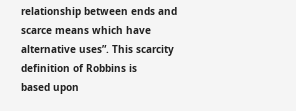relationship between ends and scarce means which have
alternative uses”. This scarcity definition of Robbins is
based upon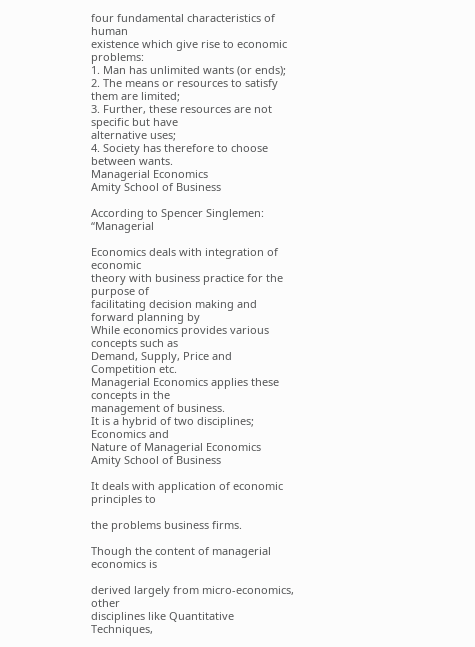four fundamental characteristics of human
existence which give rise to economic problems:
1. Man has unlimited wants (or ends);
2. The means or resources to satisfy them are limited;
3. Further, these resources are not specific but have
alternative uses;
4. Society has therefore to choose between wants.
Managerial Economics
Amity School of Business

According to Spencer Singlemen: “Managerial

Economics deals with integration of economic
theory with business practice for the purpose of
facilitating decision making and forward planning by
While economics provides various concepts such as
Demand, Supply, Price and Competition etc.
Managerial Economics applies these concepts in the
management of business.
It is a hybrid of two disciplines; Economics and
Nature of Managerial Economics
Amity School of Business

It deals with application of economic principles to

the problems business firms.

Though the content of managerial economics is

derived largely from micro-economics, other
disciplines like Quantitative Techniques,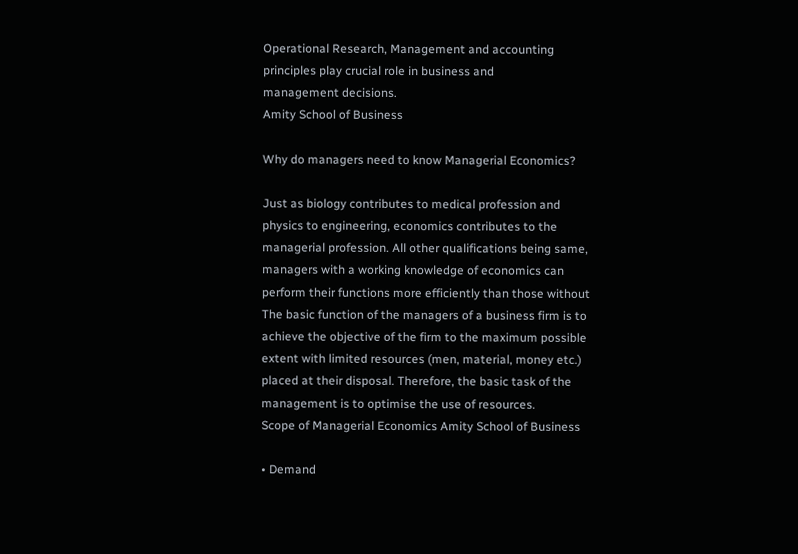Operational Research, Management and accounting
principles play crucial role in business and
management decisions.
Amity School of Business

Why do managers need to know Managerial Economics?

Just as biology contributes to medical profession and
physics to engineering, economics contributes to the
managerial profession. All other qualifications being same,
managers with a working knowledge of economics can
perform their functions more efficiently than those without
The basic function of the managers of a business firm is to
achieve the objective of the firm to the maximum possible
extent with limited resources (men, material, money etc.)
placed at their disposal. Therefore, the basic task of the
management is to optimise the use of resources.
Scope of Managerial Economics Amity School of Business

• Demand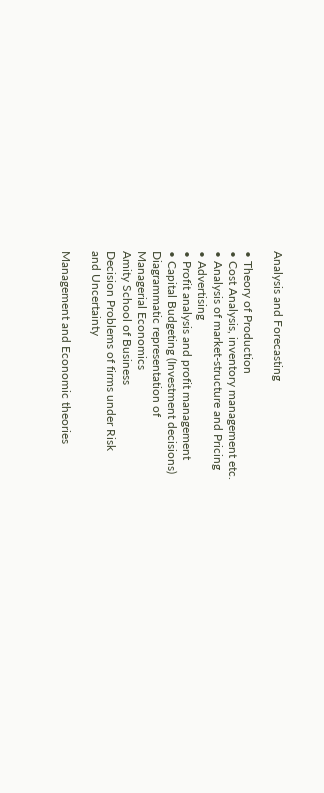Analysis and Forecasting

• Theory of Production
• Cost Analysis, inventory management etc.
• Analysis of market-structure and Pricing
• Advertising
• Profit analysis and profit management
• Capital Budgeting (Investment decisions)
Diagrammatic representation of
Managerial Economics
Amity School of Business
Decision Problems of firms under Risk
and Uncertainty

Management and Economic theories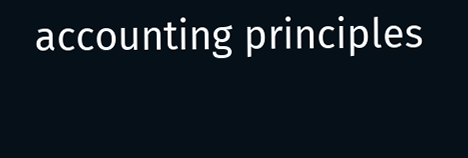accounting principles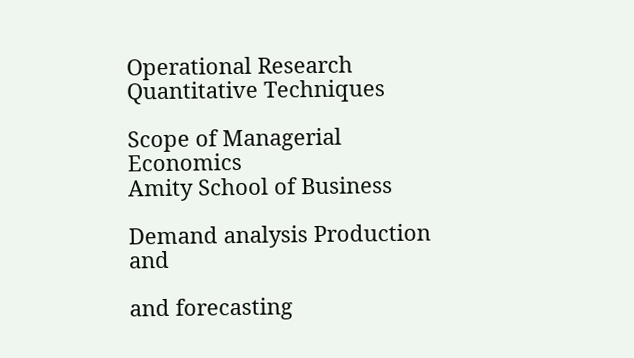Operational Research
Quantitative Techniques

Scope of Managerial Economics
Amity School of Business

Demand analysis Production and

and forecasting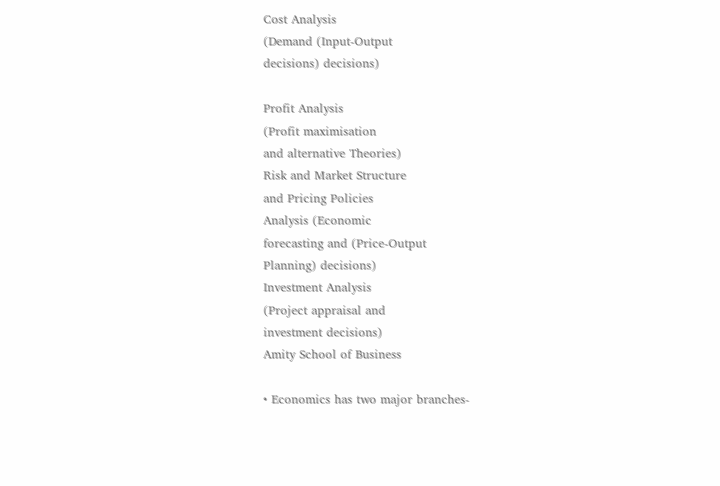Cost Analysis
(Demand (Input-Output
decisions) decisions)

Profit Analysis
(Profit maximisation
and alternative Theories)
Risk and Market Structure
and Pricing Policies
Analysis (Economic
forecasting and (Price-Output
Planning) decisions)
Investment Analysis
(Project appraisal and
investment decisions)
Amity School of Business

• Economics has two major branches-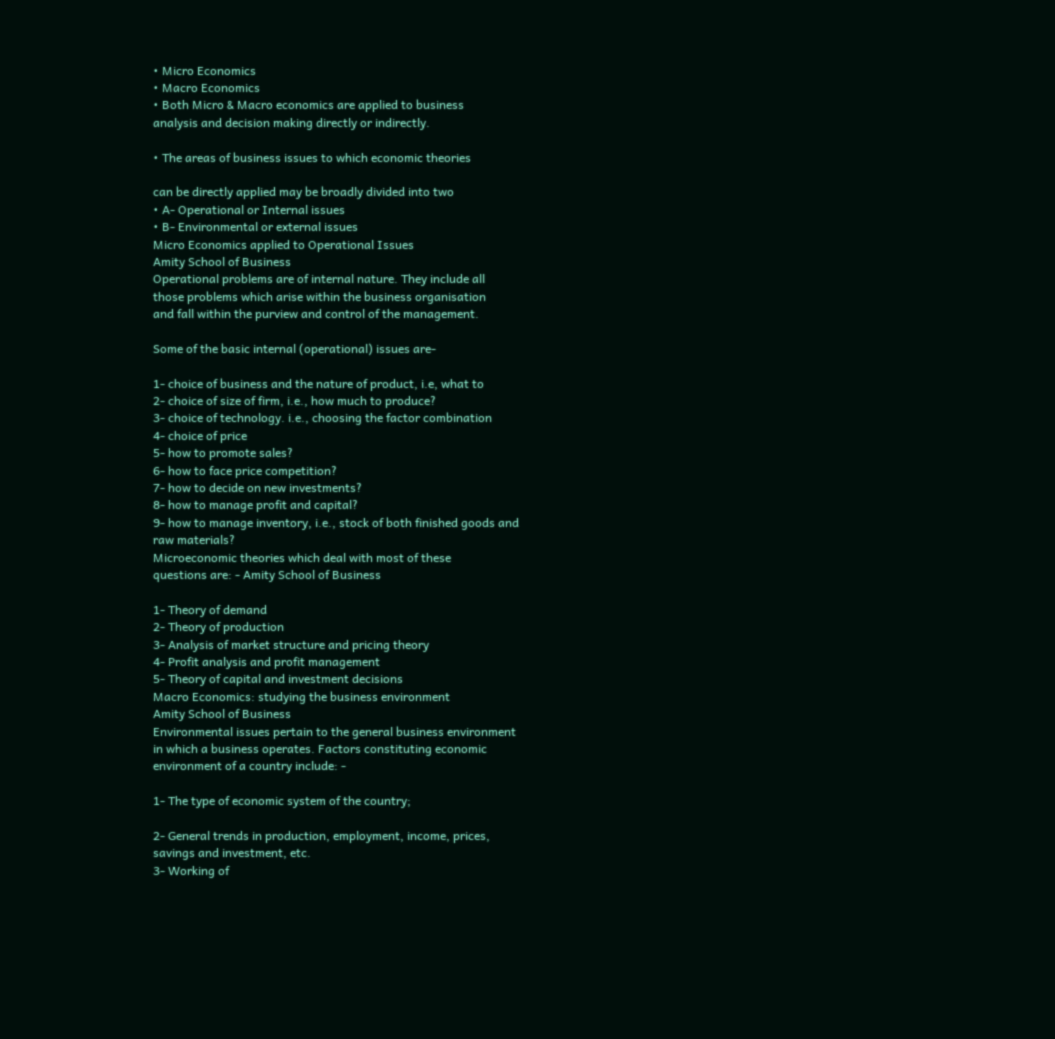• Micro Economics
• Macro Economics
• Both Micro & Macro economics are applied to business
analysis and decision making directly or indirectly.

• The areas of business issues to which economic theories

can be directly applied may be broadly divided into two
• A- Operational or Internal issues
• B- Environmental or external issues
Micro Economics applied to Operational Issues
Amity School of Business
Operational problems are of internal nature. They include all
those problems which arise within the business organisation
and fall within the purview and control of the management.

Some of the basic internal (operational) issues are-

1- choice of business and the nature of product, i.e, what to
2- choice of size of firm, i.e., how much to produce?
3- choice of technology. i.e., choosing the factor combination
4- choice of price
5- how to promote sales?
6- how to face price competition?
7- how to decide on new investments?
8- how to manage profit and capital?
9- how to manage inventory, i.e., stock of both finished goods and
raw materials?
Microeconomic theories which deal with most of these
questions are: - Amity School of Business

1- Theory of demand
2- Theory of production
3- Analysis of market structure and pricing theory
4- Profit analysis and profit management
5- Theory of capital and investment decisions
Macro Economics: studying the business environment
Amity School of Business
Environmental issues pertain to the general business environment
in which a business operates. Factors constituting economic
environment of a country include: -

1- The type of economic system of the country;

2- General trends in production, employment, income, prices,
savings and investment, etc.
3- Working of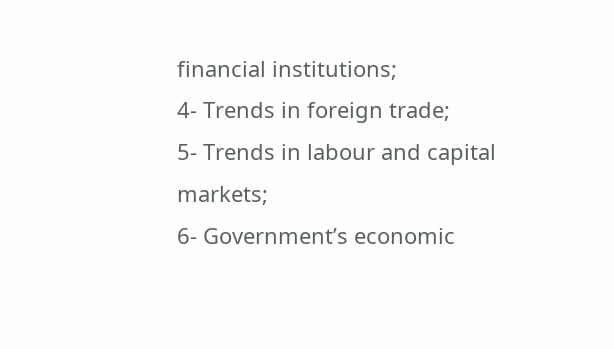financial institutions;
4- Trends in foreign trade;
5- Trends in labour and capital markets;
6- Government’s economic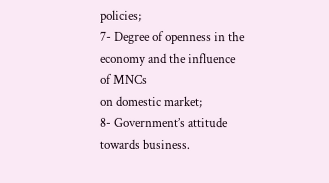policies;
7- Degree of openness in the economy and the influence of MNCs
on domestic market;
8- Government’s attitude towards business.